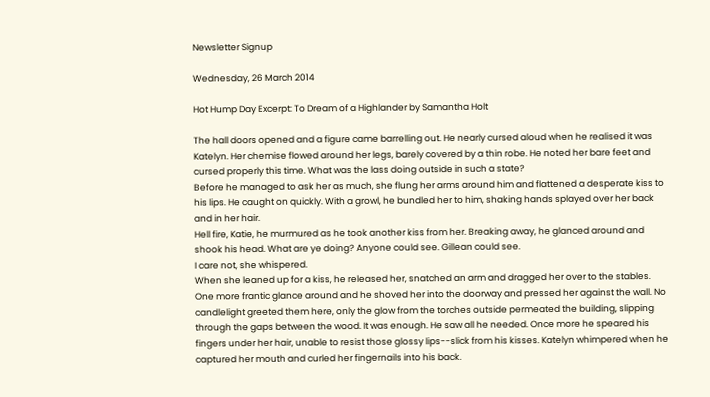Newsletter Signup

Wednesday, 26 March 2014

Hot Hump Day Excerpt: To Dream of a Highlander by Samantha Holt

The hall doors opened and a figure came barrelling out. He nearly cursed aloud when he realised it was Katelyn. Her chemise flowed around her legs, barely covered by a thin robe. He noted her bare feet and cursed properly this time. What was the lass doing outside in such a state?
Before he managed to ask her as much, she flung her arms around him and flattened a desperate kiss to his lips. He caught on quickly. With a growl, he bundled her to him, shaking hands splayed over her back and in her hair.
Hell fire, Katie, he murmured as he took another kiss from her. Breaking away, he glanced around and shook his head. What are ye doing? Anyone could see. Gillean could see.
I care not, she whispered.
When she leaned up for a kiss, he released her, snatched an arm and dragged her over to the stables. One more frantic glance around and he shoved her into the doorway and pressed her against the wall. No candlelight greeted them here, only the glow from the torches outside permeated the building, slipping through the gaps between the wood. It was enough. He saw all he needed. Once more he speared his fingers under her hair, unable to resist those glossy lips--slick from his kisses. Katelyn whimpered when he captured her mouth and curled her fingernails into his back.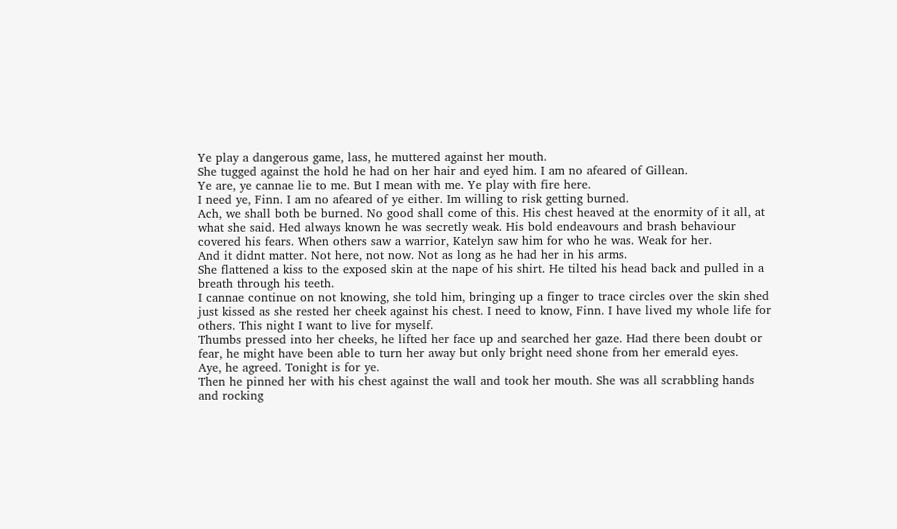Ye play a dangerous game, lass, he muttered against her mouth.
She tugged against the hold he had on her hair and eyed him. I am no afeared of Gillean.
Ye are, ye cannae lie to me. But I mean with me. Ye play with fire here.
I need ye, Finn. I am no afeared of ye either. Im willing to risk getting burned.
Ach, we shall both be burned. No good shall come of this. His chest heaved at the enormity of it all, at what she said. Hed always known he was secretly weak. His bold endeavours and brash behaviour covered his fears. When others saw a warrior, Katelyn saw him for who he was. Weak for her.
And it didnt matter. Not here, not now. Not as long as he had her in his arms.
She flattened a kiss to the exposed skin at the nape of his shirt. He tilted his head back and pulled in a breath through his teeth.
I cannae continue on not knowing, she told him, bringing up a finger to trace circles over the skin shed just kissed as she rested her cheek against his chest. I need to know, Finn. I have lived my whole life for others. This night I want to live for myself.
Thumbs pressed into her cheeks, he lifted her face up and searched her gaze. Had there been doubt or fear, he might have been able to turn her away but only bright need shone from her emerald eyes.
Aye, he agreed. Tonight is for ye.
Then he pinned her with his chest against the wall and took her mouth. She was all scrabbling hands and rocking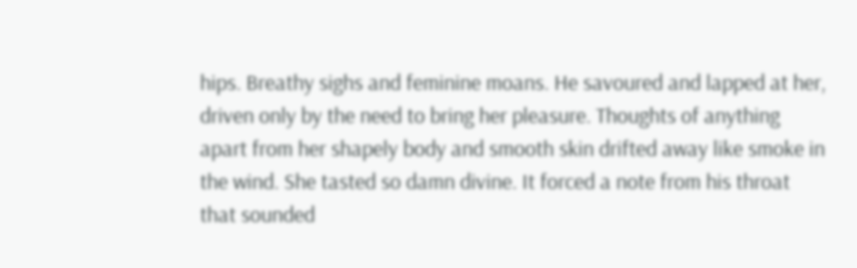hips. Breathy sighs and feminine moans. He savoured and lapped at her, driven only by the need to bring her pleasure. Thoughts of anything apart from her shapely body and smooth skin drifted away like smoke in the wind. She tasted so damn divine. It forced a note from his throat that sounded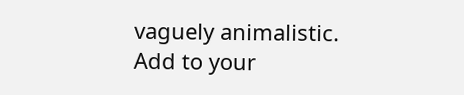vaguely animalistic.
Add to your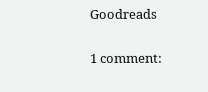Goodreads

1 comment: